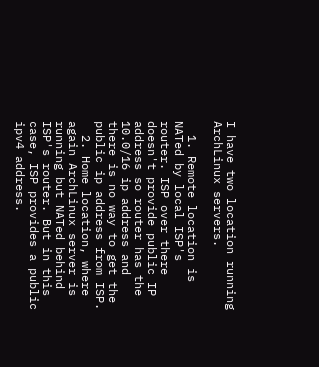I have two location running ArchLinux servers.

  1. Remote location is NATed by local ISP's router. ISP over there doesn't provide public IP address so router has the 10.0/16 ip address and there is no way to get the public ip address from ISP.
  2. Home location, where again ArchLinux server is running but NATed behind ISP's router. But in this case, ISP provides a public ipv4 address.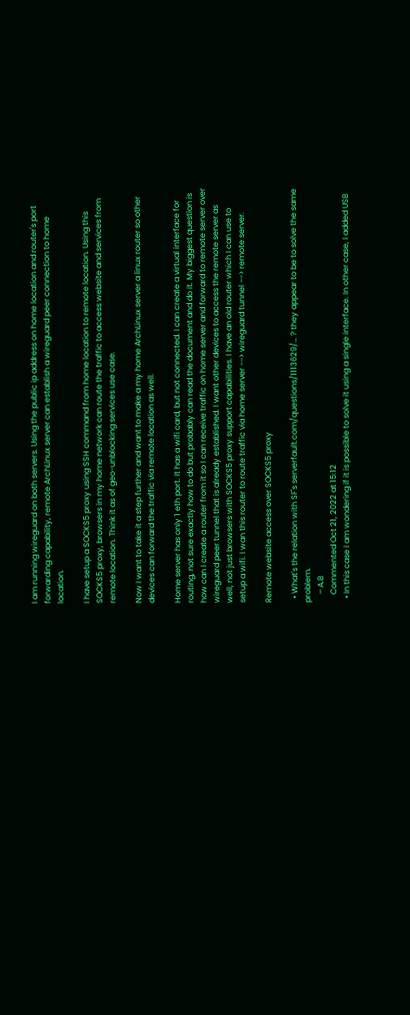I am running wireguard on both servers. Using the public ip address on home location and router's port forwarding capability, remote ArchLinux server can establish a wireguard peer connection to home location.

I have setup a SOCKS5 proxy using SSH command from home location to remote location. Using this SOCKS5 proxy, browsers in my home network can route the traffic to access website and services from remote location. Think it as of geo-unblocking services use case.

Now I want to take it a step further and want to make a my home ArchLinux server a linux router so other devices can forward the traffic via remote location as well.

Home server has only 1 eth port. It has a wifi card, but not connected. I can create a virtual interface for routing, not sure exactly how to do but probably can read the document and do it. My biggest question is how can I create a router from it so I can receive traffic on home server and forward to remote server over wireguard peer tunnel that is already established. I want other devices to access the remote server as well, not just browsers with SOCKS5 proxy support capabilities. I have an old router which I can use to setup a wifi. I wan this router to route traffic via home server --> wireguard tunnel --> remote server.

Remote website access over SOCKS5 proxy

  • What's the relation with SF's serverfault.com/questions/1113629/… ? they appear to be to solve the same problem.
    – A.B
    Commented Oct 21, 2022 at 15:12
  • In this case I am wondering if it is possible to solve it using a single interface. In other case, I added USB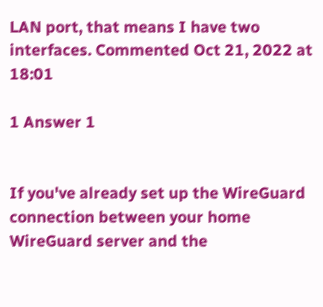LAN port, that means I have two interfaces. Commented Oct 21, 2022 at 18:01

1 Answer 1


If you've already set up the WireGuard connection between your home WireGuard server and the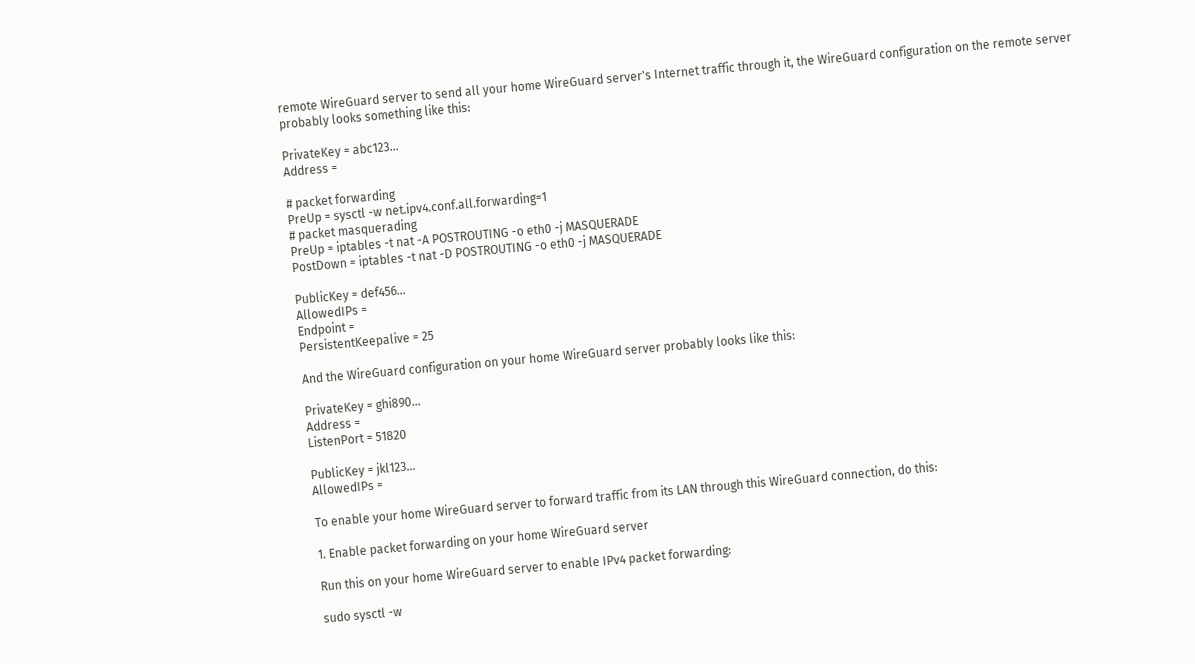remote WireGuard server to send all your home WireGuard server's Internet traffic through it, the WireGuard configuration on the remote server probably looks something like this:

PrivateKey = abc123...
Address =

# packet forwarding
PreUp = sysctl -w net.ipv4.conf.all.forwarding=1
# packet masquerading
PreUp = iptables -t nat -A POSTROUTING -o eth0 -j MASQUERADE
PostDown = iptables -t nat -D POSTROUTING -o eth0 -j MASQUERADE

PublicKey = def456...
AllowedIPs =
Endpoint =
PersistentKeepalive = 25

And the WireGuard configuration on your home WireGuard server probably looks like this:

PrivateKey = ghi890...
Address =
ListenPort = 51820

PublicKey = jkl123...
AllowedIPs =

To enable your home WireGuard server to forward traffic from its LAN through this WireGuard connection, do this:

1. Enable packet forwarding on your home WireGuard server

Run this on your home WireGuard server to enable IPv4 packet forwarding:

sudo sysctl -w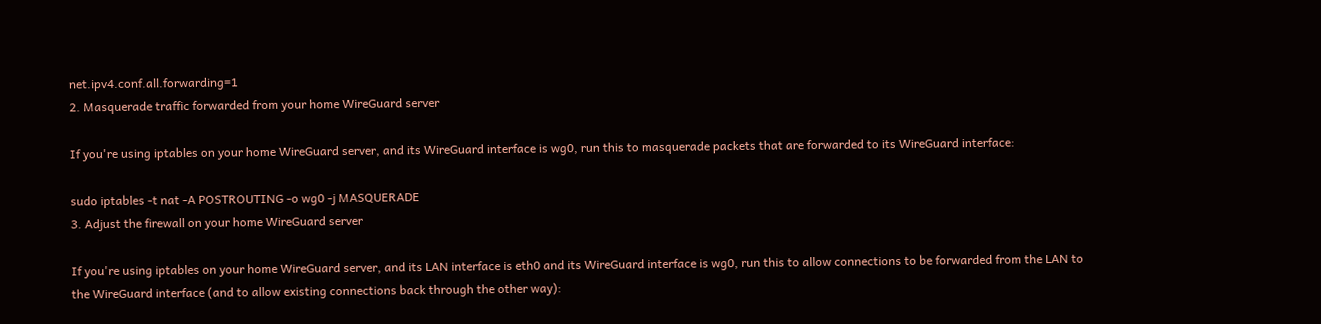net.ipv4.conf.all.forwarding=1
2. Masquerade traffic forwarded from your home WireGuard server

If you're using iptables on your home WireGuard server, and its WireGuard interface is wg0, run this to masquerade packets that are forwarded to its WireGuard interface:

sudo iptables -t nat -A POSTROUTING -o wg0 -j MASQUERADE
3. Adjust the firewall on your home WireGuard server

If you're using iptables on your home WireGuard server, and its LAN interface is eth0 and its WireGuard interface is wg0, run this to allow connections to be forwarded from the LAN to the WireGuard interface (and to allow existing connections back through the other way):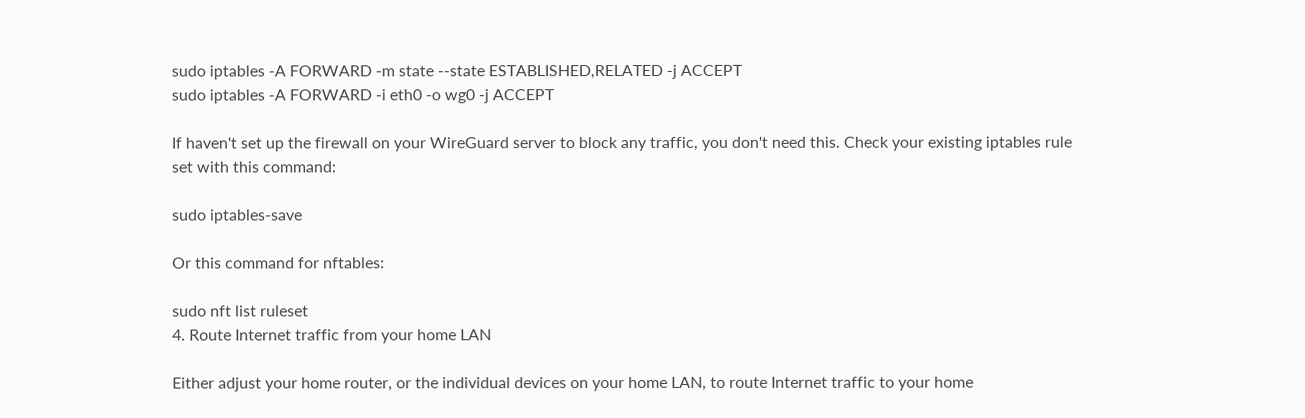sudo iptables -A FORWARD -m state --state ESTABLISHED,RELATED -j ACCEPT
sudo iptables -A FORWARD -i eth0 -o wg0 -j ACCEPT

If haven't set up the firewall on your WireGuard server to block any traffic, you don't need this. Check your existing iptables rule set with this command:

sudo iptables-save

Or this command for nftables:

sudo nft list ruleset
4. Route Internet traffic from your home LAN

Either adjust your home router, or the individual devices on your home LAN, to route Internet traffic to your home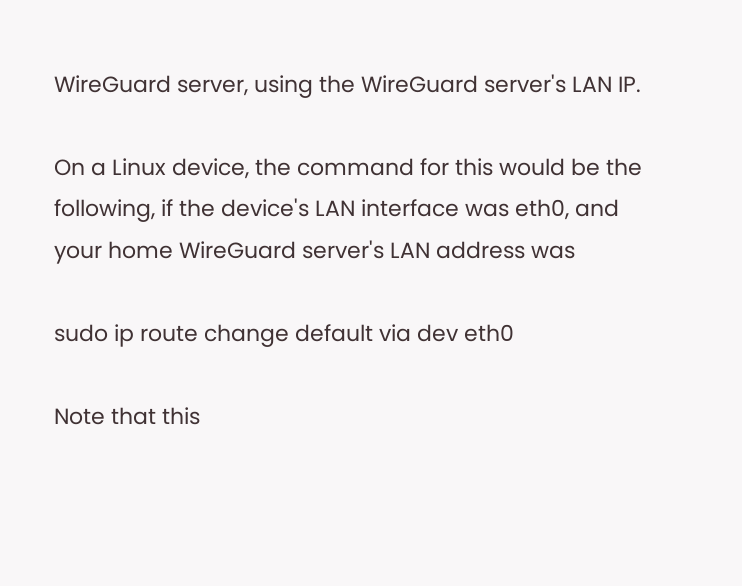WireGuard server, using the WireGuard server's LAN IP.

On a Linux device, the command for this would be the following, if the device's LAN interface was eth0, and your home WireGuard server's LAN address was

sudo ip route change default via dev eth0

Note that this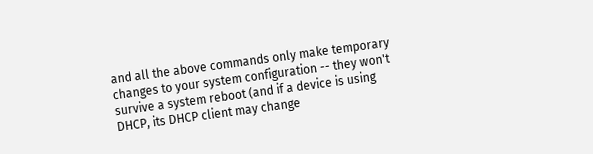and all the above commands only make temporary changes to your system configuration -- they won't survive a system reboot (and if a device is using DHCP, its DHCP client may change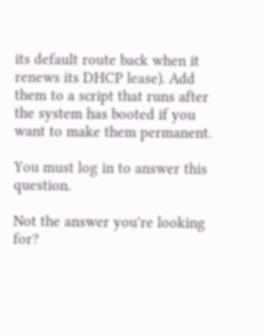its default route back when it renews its DHCP lease). Add them to a script that runs after the system has booted if you want to make them permanent.

You must log in to answer this question.

Not the answer you're looking for?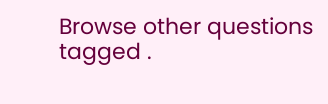Browse other questions tagged .